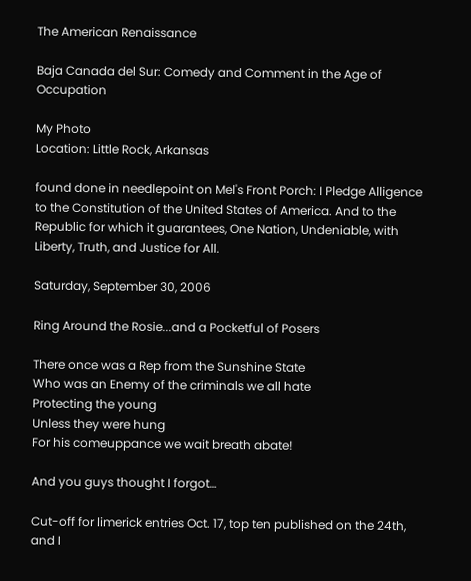The American Renaissance

Baja Canada del Sur: Comedy and Comment in the Age of Occupation

My Photo
Location: Little Rock, Arkansas

found done in needlepoint on Mel's Front Porch: I Pledge Alligence to the Constitution of the United States of America. And to the Republic for which it guarantees, One Nation, Undeniable, with Liberty, Truth, and Justice for All.

Saturday, September 30, 2006

Ring Around the Rosie...and a Pocketful of Posers

There once was a Rep from the Sunshine State
Who was an Enemy of the criminals we all hate
Protecting the young
Unless they were hung
For his comeuppance we wait breath abate!

And you guys thought I forgot…

Cut-off for limerick entries Oct. 17, top ten published on the 24th, and I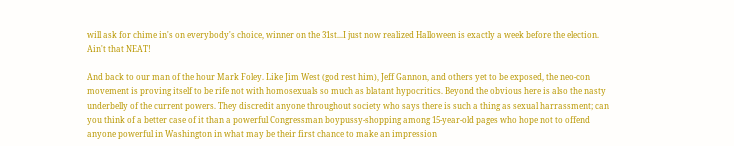will ask for chime in's on everybody's choice, winner on the 31st...I just now realized Halloween is exactly a week before the election. Ain't that NEAT!

And back to our man of the hour Mark Foley. Like Jim West (god rest him), Jeff Gannon, and others yet to be exposed, the neo-con movement is proving itself to be rife not with homosexuals so much as blatant hypocritics. Beyond the obvious here is also the nasty underbelly of the current powers. They discredit anyone throughout society who says there is such a thing as sexual harrassment; can you think of a better case of it than a powerful Congressman boypussy-shopping among 15-year-old pages who hope not to offend anyone powerful in Washington in what may be their first chance to make an impression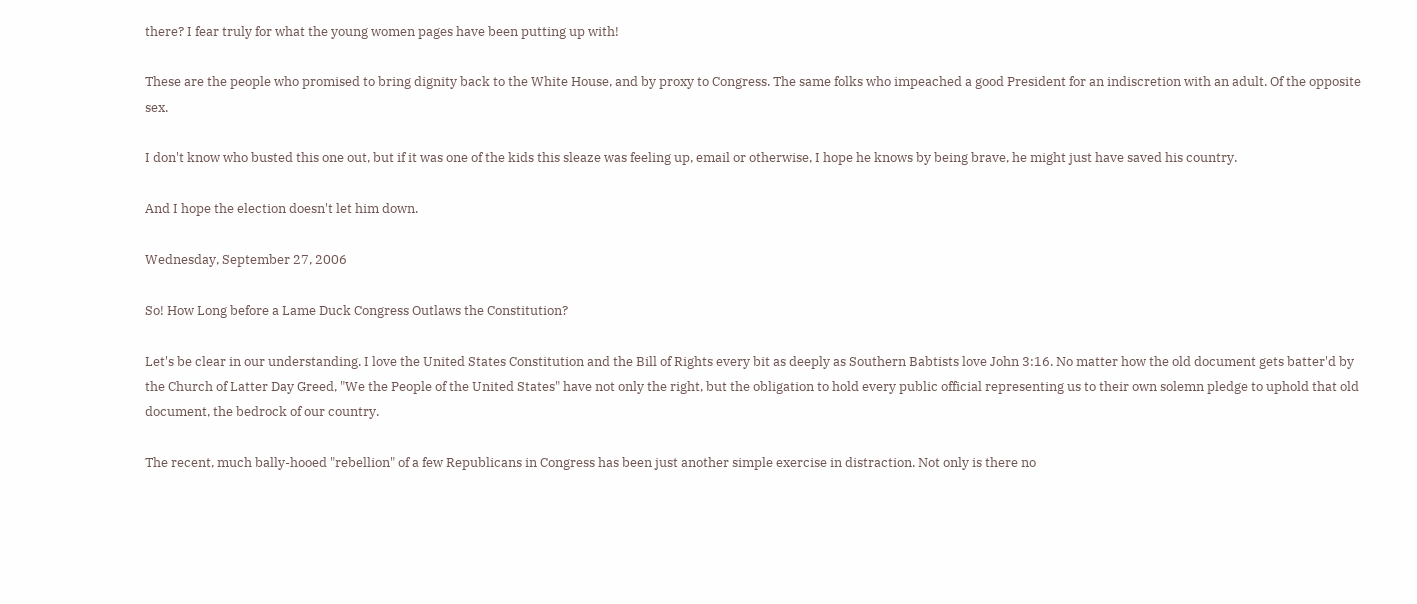there? I fear truly for what the young women pages have been putting up with!

These are the people who promised to bring dignity back to the White House, and by proxy to Congress. The same folks who impeached a good President for an indiscretion with an adult. Of the opposite sex.

I don't know who busted this one out, but if it was one of the kids this sleaze was feeling up, email or otherwise, I hope he knows by being brave, he might just have saved his country.

And I hope the election doesn't let him down.

Wednesday, September 27, 2006

So! How Long before a Lame Duck Congress Outlaws the Constitution?

Let's be clear in our understanding. I love the United States Constitution and the Bill of Rights every bit as deeply as Southern Babtists love John 3:16. No matter how the old document gets batter'd by the Church of Latter Day Greed, "We the People of the United States" have not only the right, but the obligation to hold every public official representing us to their own solemn pledge to uphold that old document, the bedrock of our country.

The recent, much bally-hooed "rebellion" of a few Republicans in Congress has been just another simple exercise in distraction. Not only is there no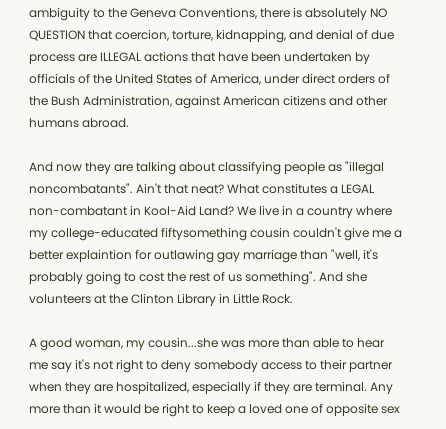ambiguity to the Geneva Conventions, there is absolutely NO QUESTION that coercion, torture, kidnapping, and denial of due process are ILLEGAL actions that have been undertaken by officials of the United States of America, under direct orders of the Bush Administration, against American citizens and other humans abroad.

And now they are talking about classifying people as "illegal noncombatants". Ain't that neat? What constitutes a LEGAL non-combatant in Kool-Aid Land? We live in a country where my college-educated fiftysomething cousin couldn't give me a better explaintion for outlawing gay marriage than "well, it's probably going to cost the rest of us something". And she volunteers at the Clinton Library in Little Rock.

A good woman, my cousin...she was more than able to hear me say it's not right to deny somebody access to their partner when they are hospitalized, especially if they are terminal. Any more than it would be right to keep a loved one of opposite sex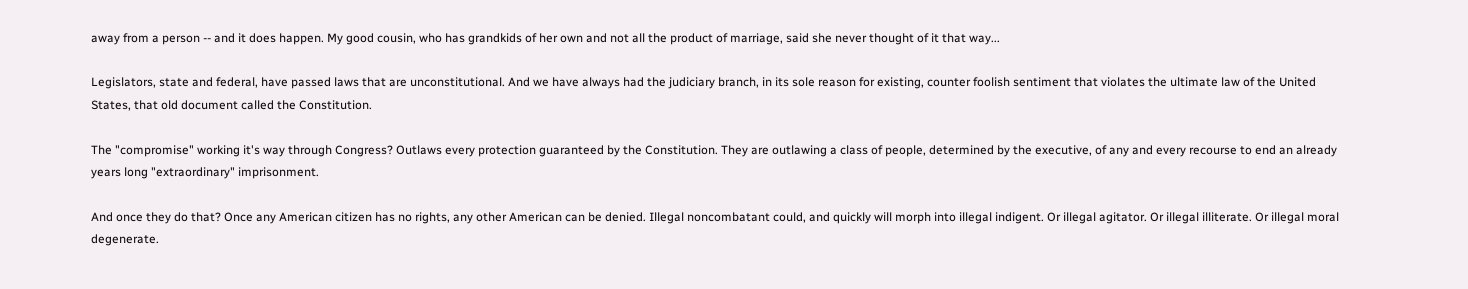away from a person -- and it does happen. My good cousin, who has grandkids of her own and not all the product of marriage, said she never thought of it that way...

Legislators, state and federal, have passed laws that are unconstitutional. And we have always had the judiciary branch, in its sole reason for existing, counter foolish sentiment that violates the ultimate law of the United States, that old document called the Constitution.

The "compromise" working it's way through Congress? Outlaws every protection guaranteed by the Constitution. They are outlawing a class of people, determined by the executive, of any and every recourse to end an already years long "extraordinary" imprisonment.

And once they do that? Once any American citizen has no rights, any other American can be denied. Illegal noncombatant could, and quickly will morph into illegal indigent. Or illegal agitator. Or illegal illiterate. Or illegal moral degenerate.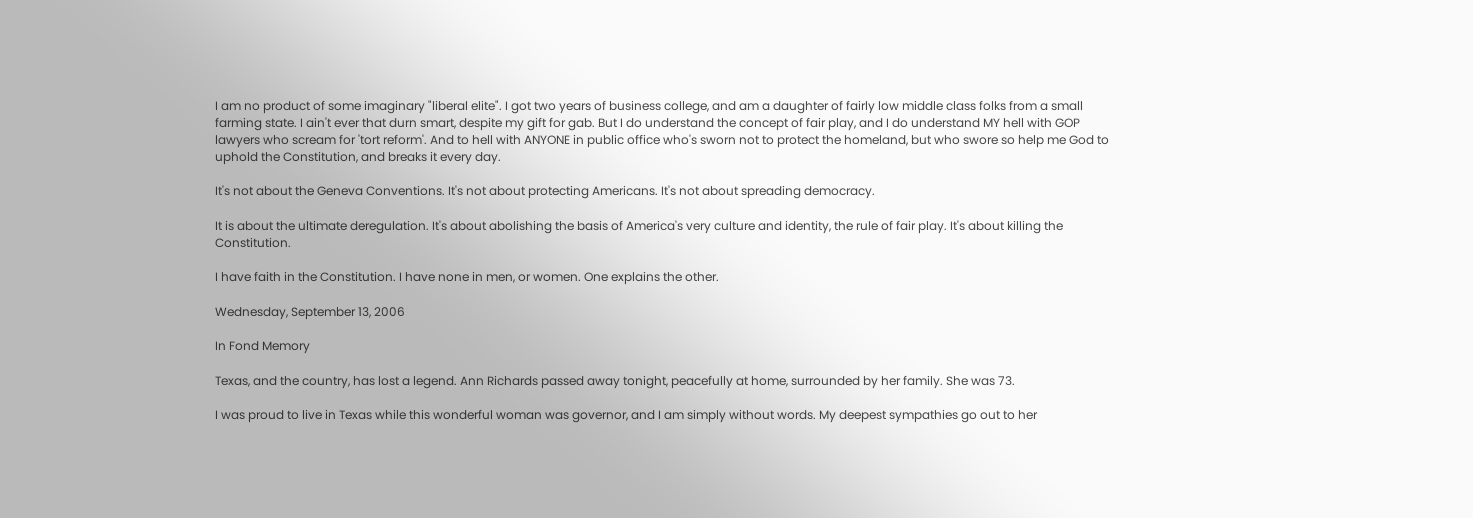I am no product of some imaginary "liberal elite". I got two years of business college, and am a daughter of fairly low middle class folks from a small farming state. I ain't ever that durn smart, despite my gift for gab. But I do understand the concept of fair play, and I do understand MY hell with GOP lawyers who scream for 'tort reform'. And to hell with ANYONE in public office who's sworn not to protect the homeland, but who swore so help me God to uphold the Constitution, and breaks it every day.

It's not about the Geneva Conventions. It's not about protecting Americans. It's not about spreading democracy.

It is about the ultimate deregulation. It's about abolishing the basis of America's very culture and identity, the rule of fair play. It's about killing the Constitution.

I have faith in the Constitution. I have none in men, or women. One explains the other.

Wednesday, September 13, 2006

In Fond Memory

Texas, and the country, has lost a legend. Ann Richards passed away tonight, peacefully at home, surrounded by her family. She was 73.

I was proud to live in Texas while this wonderful woman was governor, and I am simply without words. My deepest sympathies go out to her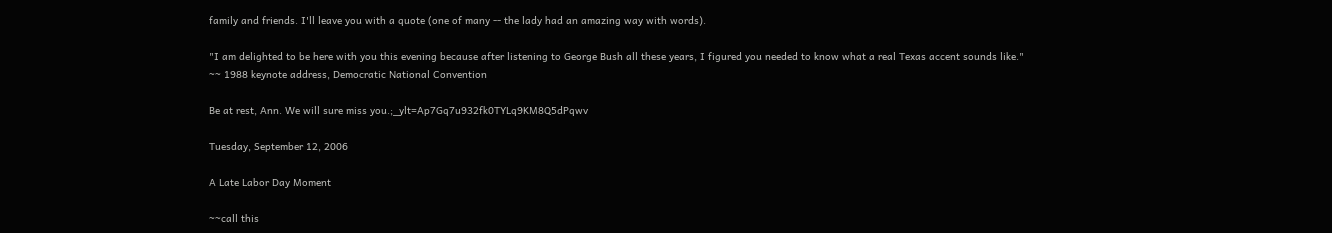family and friends. I'll leave you with a quote (one of many -- the lady had an amazing way with words).

"I am delighted to be here with you this evening because after listening to George Bush all these years, I figured you needed to know what a real Texas accent sounds like."
~~ 1988 keynote address, Democratic National Convention

Be at rest, Ann. We will sure miss you.;_ylt=Ap7Gq7u932fk0TYLq9KM8Q5dPqwv

Tuesday, September 12, 2006

A Late Labor Day Moment

~~call this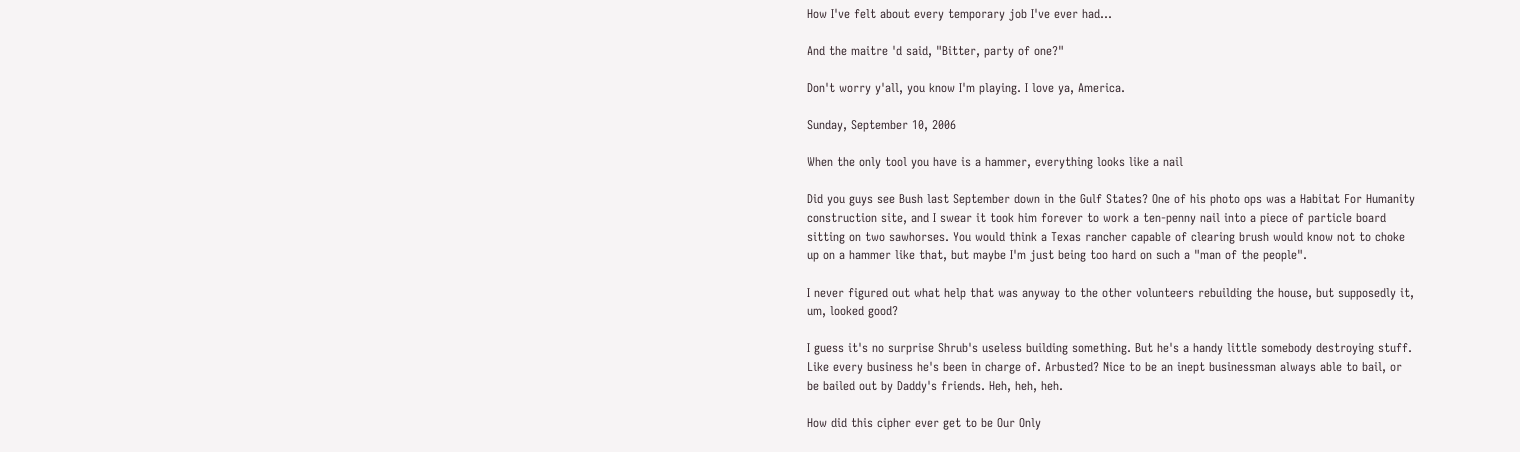How I've felt about every temporary job I've ever had...

And the maitre 'd said, "Bitter, party of one?"

Don't worry y'all, you know I'm playing. I love ya, America.

Sunday, September 10, 2006

When the only tool you have is a hammer, everything looks like a nail

Did you guys see Bush last September down in the Gulf States? One of his photo ops was a Habitat For Humanity construction site, and I swear it took him forever to work a ten-penny nail into a piece of particle board sitting on two sawhorses. You would think a Texas rancher capable of clearing brush would know not to choke up on a hammer like that, but maybe I'm just being too hard on such a "man of the people".

I never figured out what help that was anyway to the other volunteers rebuilding the house, but supposedly it, um, looked good?

I guess it's no surprise Shrub's useless building something. But he's a handy little somebody destroying stuff. Like every business he's been in charge of. Arbusted? Nice to be an inept businessman always able to bail, or be bailed out by Daddy's friends. Heh, heh, heh.

How did this cipher ever get to be Our Only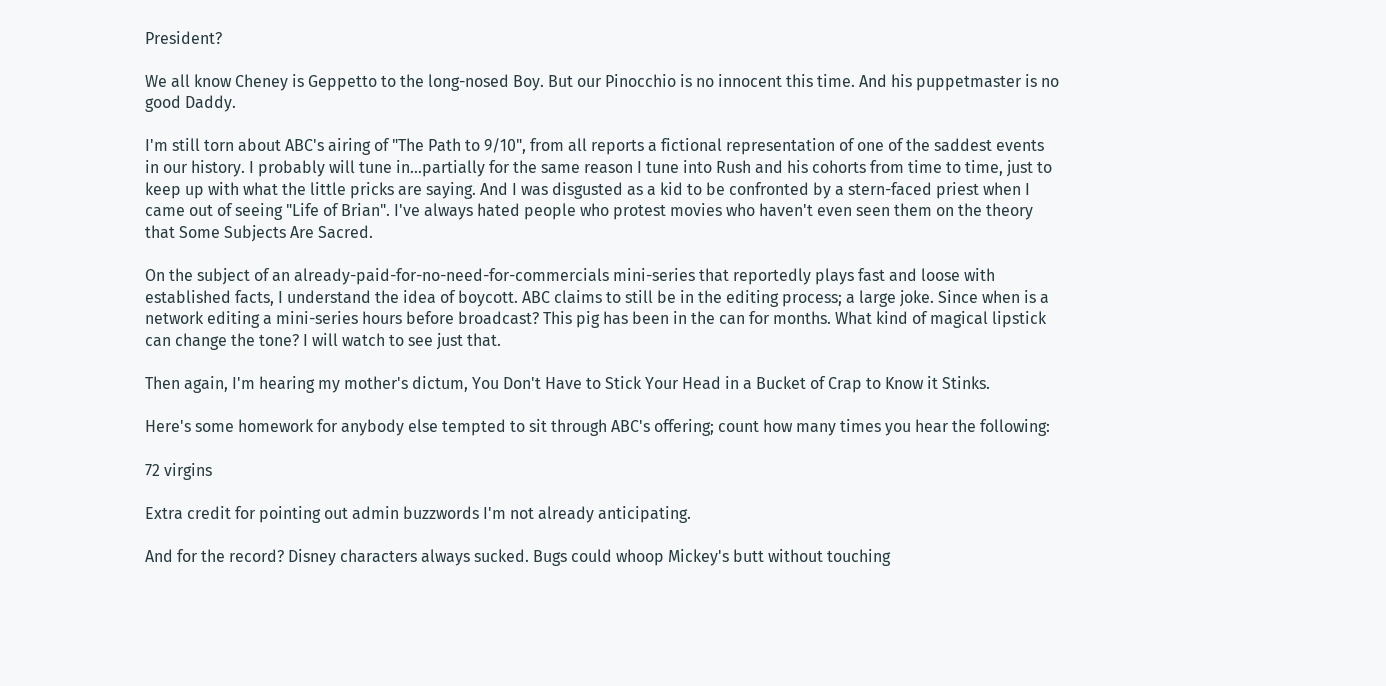President?

We all know Cheney is Geppetto to the long-nosed Boy. But our Pinocchio is no innocent this time. And his puppetmaster is no good Daddy.

I'm still torn about ABC's airing of "The Path to 9/10", from all reports a fictional representation of one of the saddest events in our history. I probably will tune in...partially for the same reason I tune into Rush and his cohorts from time to time, just to keep up with what the little pricks are saying. And I was disgusted as a kid to be confronted by a stern-faced priest when I came out of seeing "Life of Brian". I've always hated people who protest movies who haven't even seen them on the theory that Some Subjects Are Sacred.

On the subject of an already-paid-for-no-need-for-commercials mini-series that reportedly plays fast and loose with established facts, I understand the idea of boycott. ABC claims to still be in the editing process; a large joke. Since when is a network editing a mini-series hours before broadcast? This pig has been in the can for months. What kind of magical lipstick can change the tone? I will watch to see just that.

Then again, I'm hearing my mother's dictum, You Don't Have to Stick Your Head in a Bucket of Crap to Know it Stinks.

Here's some homework for anybody else tempted to sit through ABC's offering; count how many times you hear the following:

72 virgins

Extra credit for pointing out admin buzzwords I'm not already anticipating.

And for the record? Disney characters always sucked. Bugs could whoop Mickey's butt without touching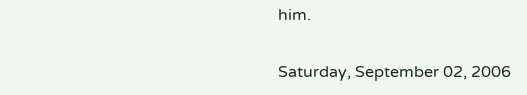him.

Saturday, September 02, 2006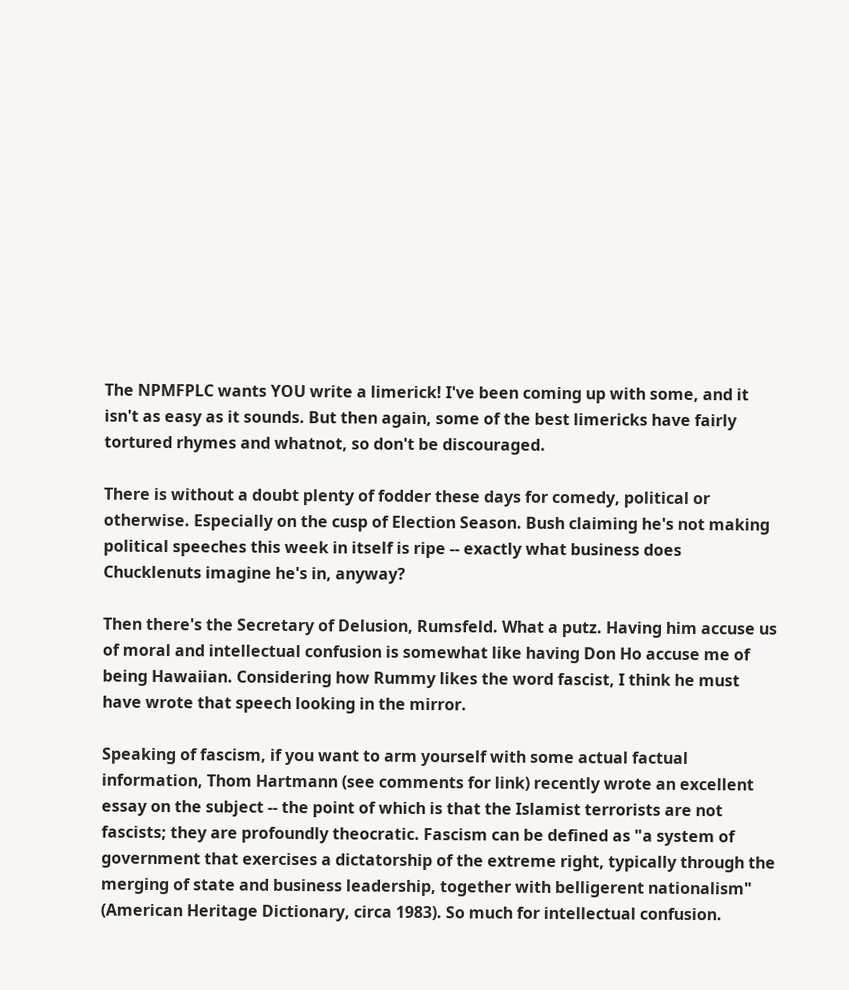The NPMFPLC wants YOU write a limerick! I've been coming up with some, and it isn't as easy as it sounds. But then again, some of the best limericks have fairly tortured rhymes and whatnot, so don't be discouraged.

There is without a doubt plenty of fodder these days for comedy, political or otherwise. Especially on the cusp of Election Season. Bush claiming he's not making political speeches this week in itself is ripe -- exactly what business does Chucklenuts imagine he's in, anyway?

Then there's the Secretary of Delusion, Rumsfeld. What a putz. Having him accuse us of moral and intellectual confusion is somewhat like having Don Ho accuse me of being Hawaiian. Considering how Rummy likes the word fascist, I think he must have wrote that speech looking in the mirror.

Speaking of fascism, if you want to arm yourself with some actual factual information, Thom Hartmann (see comments for link) recently wrote an excellent essay on the subject -- the point of which is that the Islamist terrorists are not fascists; they are profoundly theocratic. Fascism can be defined as "a system of government that exercises a dictatorship of the extreme right, typically through the merging of state and business leadership, together with belligerent nationalism" (American Heritage Dictionary, circa 1983). So much for intellectual confusion.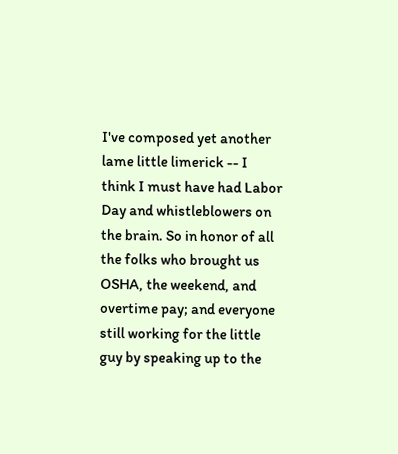I've composed yet another lame little limerick -- I think I must have had Labor Day and whistleblowers on the brain. So in honor of all the folks who brought us OSHA, the weekend, and overtime pay; and everyone still working for the little guy by speaking up to the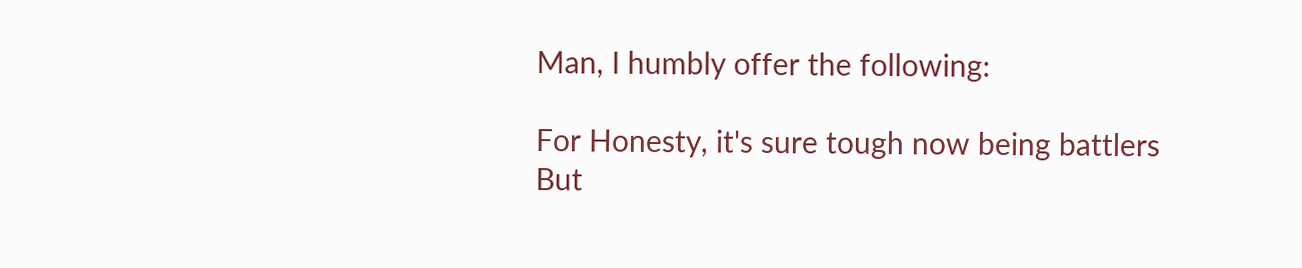Man, I humbly offer the following:

For Honesty, it's sure tough now being battlers
But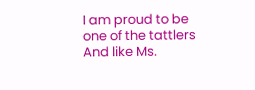I am proud to be one of the tattlers
And like Ms.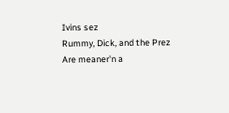Ivins sez
Rummy, Dick, and the Prez
Are meaner'n a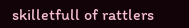skilletfull of rattlers